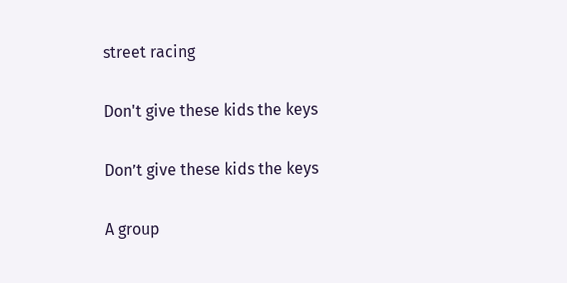street racing

Don't give these kids the keys

Don’t give these kids the keys

A group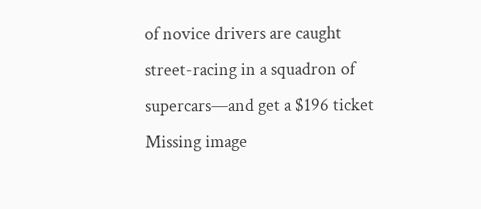of novice drivers are caught street-racing in a squadron of supercars—and get a $196 ticket
Missing image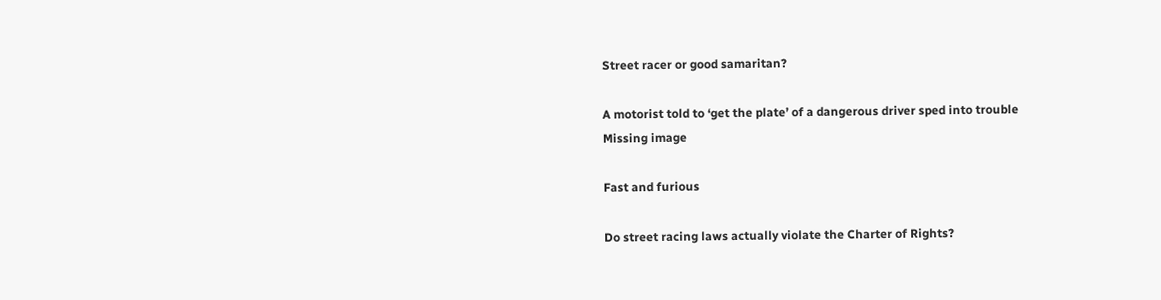Street racer or good samaritan?

A motorist told to ‘get the plate’ of a dangerous driver sped into trouble
Missing image

Fast and furious

Do street racing laws actually violate the Charter of Rights?